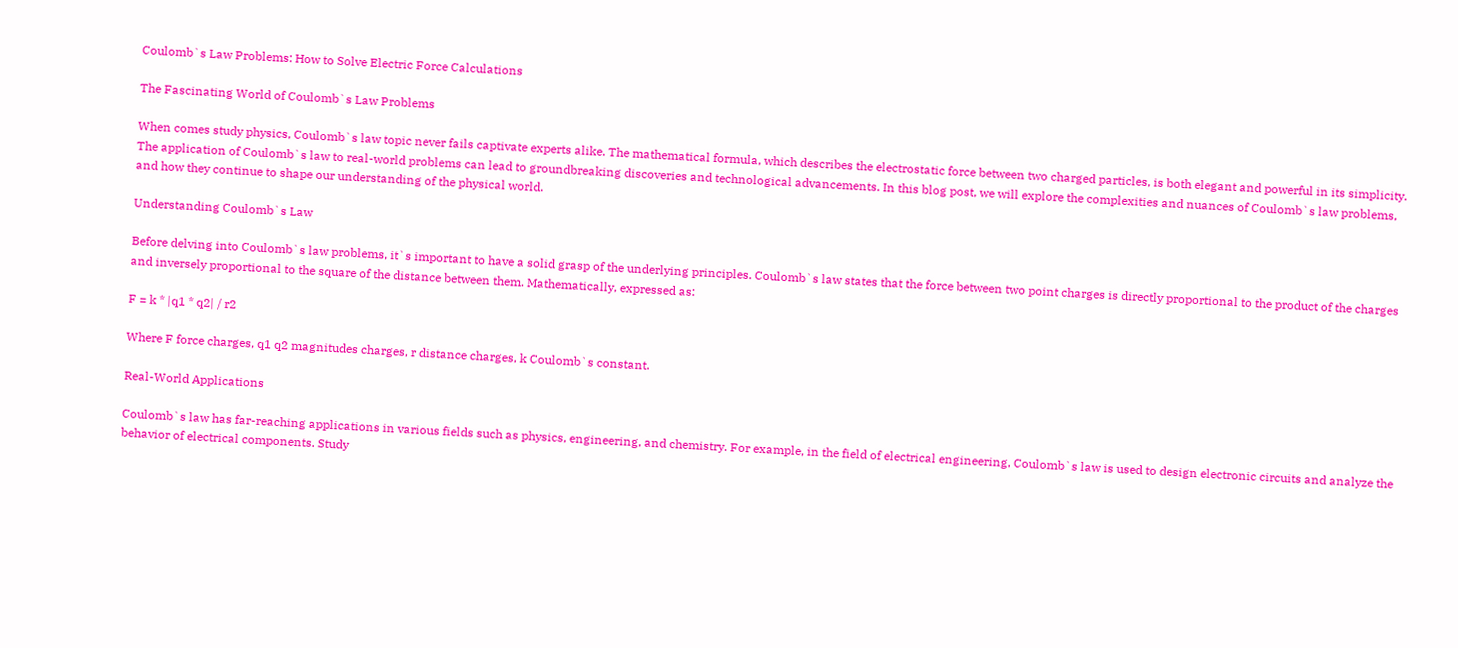Coulomb`s Law Problems: How to Solve Electric Force Calculations

The Fascinating World of Coulomb`s Law Problems

When comes study physics, Coulomb`s law topic never fails captivate experts alike. The mathematical formula, which describes the electrostatic force between two charged particles, is both elegant and powerful in its simplicity. The application of Coulomb`s law to real-world problems can lead to groundbreaking discoveries and technological advancements. In this blog post, we will explore the complexities and nuances of Coulomb`s law problems, and how they continue to shape our understanding of the physical world.

Understanding Coulomb`s Law

Before delving into Coulomb`s law problems, it`s important to have a solid grasp of the underlying principles. Coulomb`s law states that the force between two point charges is directly proportional to the product of the charges and inversely proportional to the square of the distance between them. Mathematically, expressed as:

F = k * |q1 * q2| / r2

Where F force charges, q1 q2 magnitudes charges, r distance charges, k Coulomb`s constant.

Real-World Applications

Coulomb`s law has far-reaching applications in various fields such as physics, engineering, and chemistry. For example, in the field of electrical engineering, Coulomb`s law is used to design electronic circuits and analyze the behavior of electrical components. Study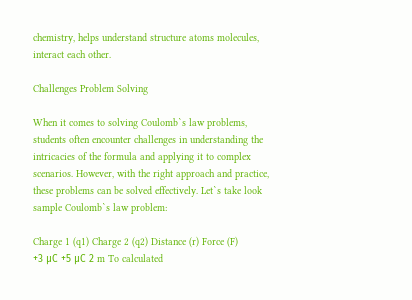chemistry, helps understand structure atoms molecules, interact each other.

Challenges Problem Solving

When it comes to solving Coulomb`s law problems, students often encounter challenges in understanding the intricacies of the formula and applying it to complex scenarios. However, with the right approach and practice, these problems can be solved effectively. Let`s take look sample Coulomb`s law problem:

Charge 1 (q1) Charge 2 (q2) Distance (r) Force (F)
+3 μC +5 μC 2 m To calculated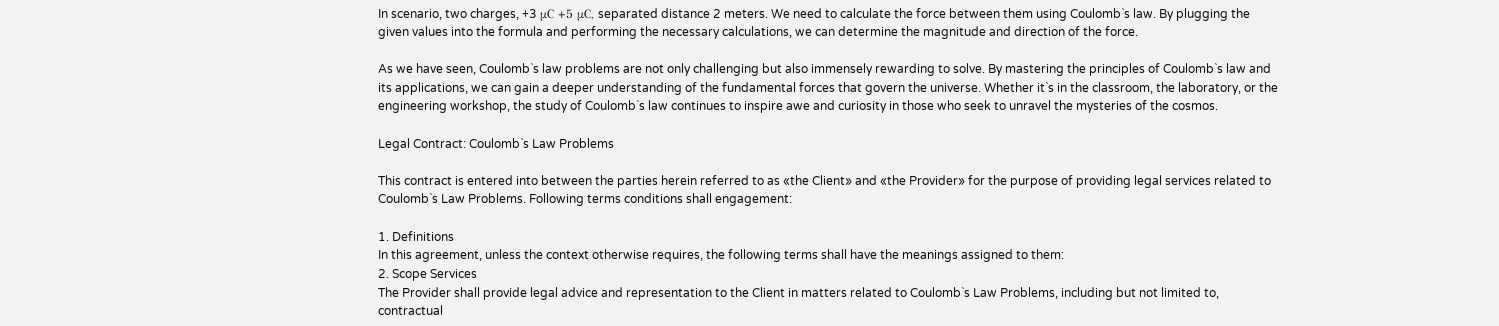In scenario, two charges, +3 μC +5 μC, separated distance 2 meters. We need to calculate the force between them using Coulomb`s law. By plugging the given values into the formula and performing the necessary calculations, we can determine the magnitude and direction of the force.

As we have seen, Coulomb`s law problems are not only challenging but also immensely rewarding to solve. By mastering the principles of Coulomb`s law and its applications, we can gain a deeper understanding of the fundamental forces that govern the universe. Whether it`s in the classroom, the laboratory, or the engineering workshop, the study of Coulomb`s law continues to inspire awe and curiosity in those who seek to unravel the mysteries of the cosmos.

Legal Contract: Coulomb`s Law Problems

This contract is entered into between the parties herein referred to as «the Client» and «the Provider» for the purpose of providing legal services related to Coulomb`s Law Problems. Following terms conditions shall engagement:

1. Definitions
In this agreement, unless the context otherwise requires, the following terms shall have the meanings assigned to them:
2. Scope Services
The Provider shall provide legal advice and representation to the Client in matters related to Coulomb`s Law Problems, including but not limited to, contractual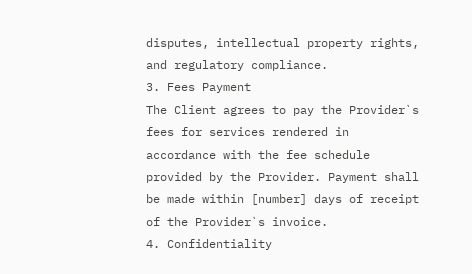disputes, intellectual property rights, and regulatory compliance.
3. Fees Payment
The Client agrees to pay the Provider`s fees for services rendered in accordance with the fee schedule provided by the Provider. Payment shall be made within [number] days of receipt of the Provider`s invoice.
4. Confidentiality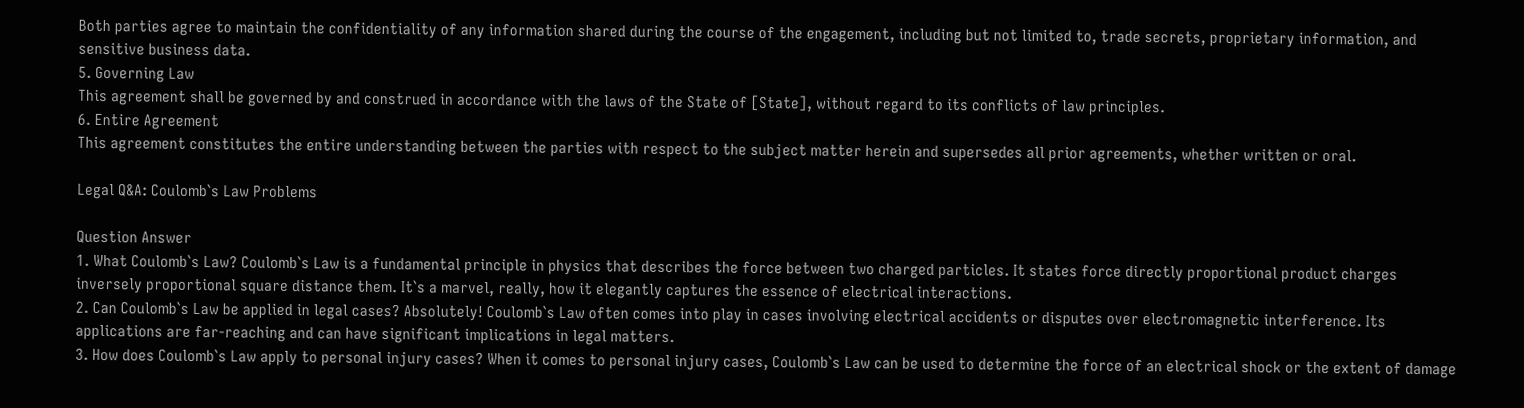Both parties agree to maintain the confidentiality of any information shared during the course of the engagement, including but not limited to, trade secrets, proprietary information, and sensitive business data.
5. Governing Law
This agreement shall be governed by and construed in accordance with the laws of the State of [State], without regard to its conflicts of law principles.
6. Entire Agreement
This agreement constitutes the entire understanding between the parties with respect to the subject matter herein and supersedes all prior agreements, whether written or oral.

Legal Q&A: Coulomb`s Law Problems

Question Answer
1. What Coulomb`s Law? Coulomb`s Law is a fundamental principle in physics that describes the force between two charged particles. It states force directly proportional product charges inversely proportional square distance them. It`s a marvel, really, how it elegantly captures the essence of electrical interactions.
2. Can Coulomb`s Law be applied in legal cases? Absolutely! Coulomb`s Law often comes into play in cases involving electrical accidents or disputes over electromagnetic interference. Its applications are far-reaching and can have significant implications in legal matters.
3. How does Coulomb`s Law apply to personal injury cases? When it comes to personal injury cases, Coulomb`s Law can be used to determine the force of an electrical shock or the extent of damage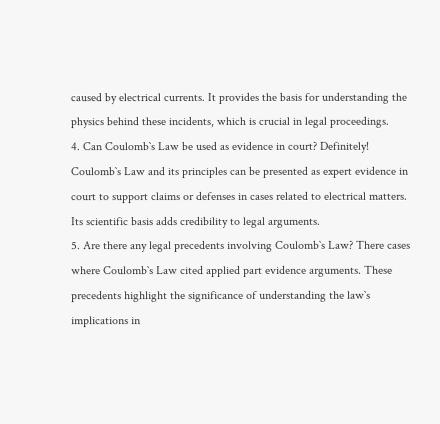caused by electrical currents. It provides the basis for understanding the physics behind these incidents, which is crucial in legal proceedings.
4. Can Coulomb`s Law be used as evidence in court? Definitely! Coulomb`s Law and its principles can be presented as expert evidence in court to support claims or defenses in cases related to electrical matters. Its scientific basis adds credibility to legal arguments.
5. Are there any legal precedents involving Coulomb`s Law? There cases where Coulomb`s Law cited applied part evidence arguments. These precedents highlight the significance of understanding the law`s implications in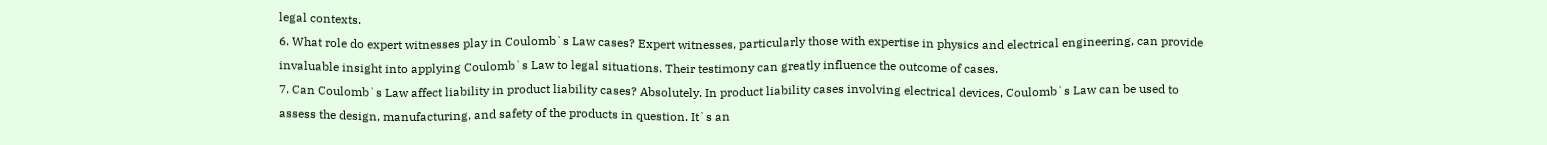legal contexts.
6. What role do expert witnesses play in Coulomb`s Law cases? Expert witnesses, particularly those with expertise in physics and electrical engineering, can provide invaluable insight into applying Coulomb`s Law to legal situations. Their testimony can greatly influence the outcome of cases.
7. Can Coulomb`s Law affect liability in product liability cases? Absolutely. In product liability cases involving electrical devices, Coulomb`s Law can be used to assess the design, manufacturing, and safety of the products in question. It`s an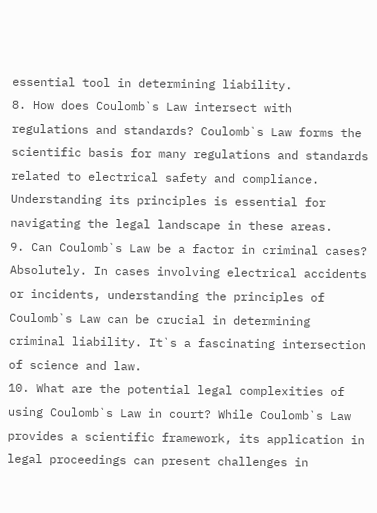essential tool in determining liability.
8. How does Coulomb`s Law intersect with regulations and standards? Coulomb`s Law forms the scientific basis for many regulations and standards related to electrical safety and compliance. Understanding its principles is essential for navigating the legal landscape in these areas.
9. Can Coulomb`s Law be a factor in criminal cases? Absolutely. In cases involving electrical accidents or incidents, understanding the principles of Coulomb`s Law can be crucial in determining criminal liability. It`s a fascinating intersection of science and law.
10. What are the potential legal complexities of using Coulomb`s Law in court? While Coulomb`s Law provides a scientific framework, its application in legal proceedings can present challenges in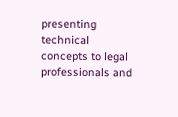presenting technical concepts to legal professionals and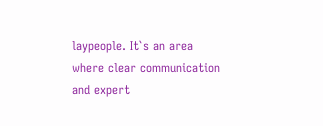laypeople. It`s an area where clear communication and expert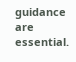guidance are essential.